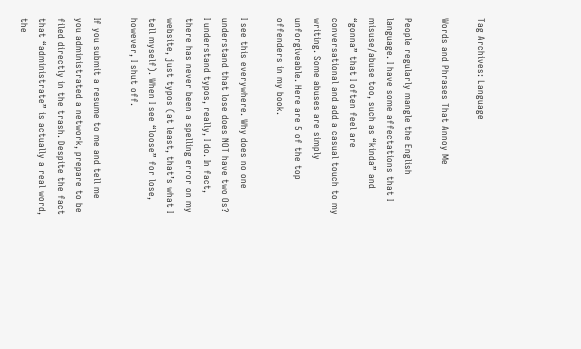Tag Archives: Language

Words and Phrases That Annoy Me

People regularly mangle the English language. I have some affectations that I misuse/abuse too, such as “kinda” and “gonna” that I often feel are conversational and add a casual touch to my writing. Some abuses are simply unforgiveable. Here are 5 of the top offenders in my book.

I see this everywhere. Why does no one understand that lose does NOT have two Os? I understand typos, really, I do. In fact, there has never been a spelling error on my website, just typos (at least, that’s what I tell myself). When I see “loose” for lose, however, I shut off.

If you submit a resume to me and tell me you administrated a network, prepare to be filed directly in the trash. Despite the fact that “administrate” is actually a real word, the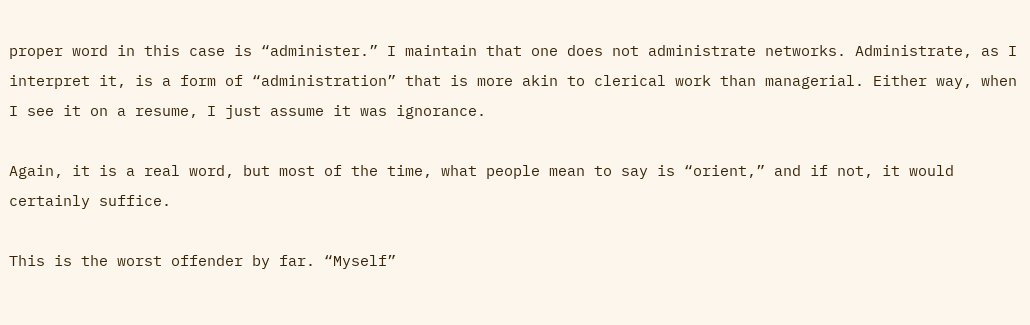proper word in this case is “administer.” I maintain that one does not administrate networks. Administrate, as I interpret it, is a form of “administration” that is more akin to clerical work than managerial. Either way, when I see it on a resume, I just assume it was ignorance.

Again, it is a real word, but most of the time, what people mean to say is “orient,” and if not, it would certainly suffice.

This is the worst offender by far. “Myself”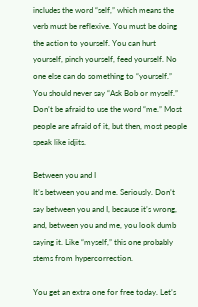includes the word “self,” which means the verb must be reflexive. You must be doing the action to yourself. You can hurt yourself, pinch yourself, feed yourself. No one else can do something to “yourself.” You should never say “Ask Bob or myself.” Don’t be afraid to use the word “me.” Most people are afraid of it, but then, most people speak like idjits.

Between you and I
It’s between you and me. Seriously. Don’t say between you and I, because it’s wrong, and, between you and me, you look dumb saying it. Like “myself,” this one probably stems from hypercorrection.

You get an extra one for free today. Let’s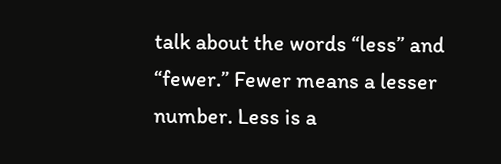talk about the words “less” and “fewer.” Fewer means a lesser number. Less is a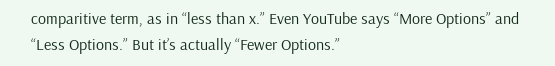comparitive term, as in “less than x.” Even YouTube says “More Options” and “Less Options.” But it’s actually “Fewer Options.”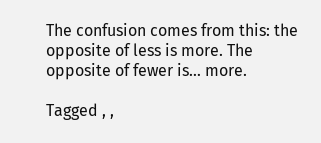The confusion comes from this: the opposite of less is more. The opposite of fewer is… more.

Tagged , ,